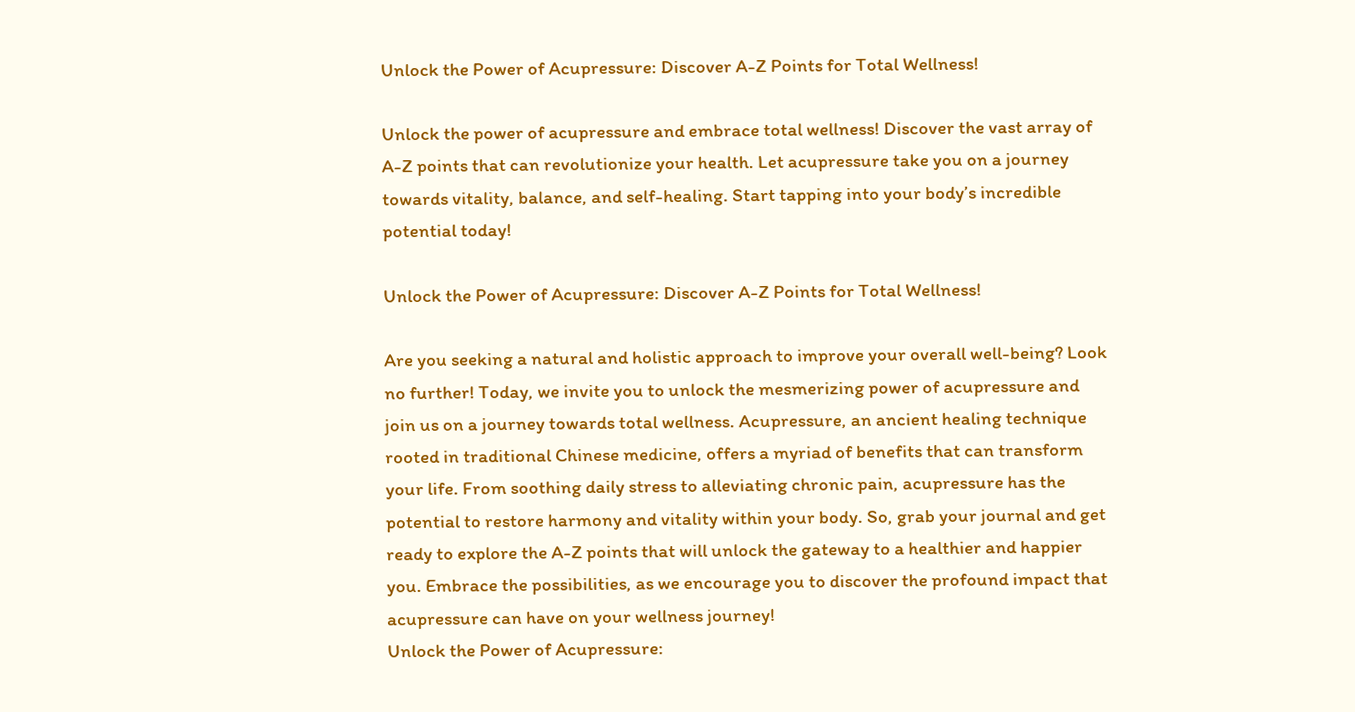Unlock the Power of Acupressure: Discover A-Z Points for Total Wellness!

Unlock the power of acupressure and embrace total wellness! Discover the vast array of A-Z points that can revolutionize your health. Let acupressure take you on a journey towards vitality, balance, and self-healing. Start tapping into your body’s incredible potential today!

Unlock the Power of Acupressure: Discover A-Z Points for Total Wellness!

Are you seeking a natural and holistic approach to improve your overall well-being? Look no further! Today, we invite you to unlock the mesmerizing power of acupressure and join us on a journey towards total wellness. Acupressure, an ancient healing technique rooted in traditional Chinese medicine, offers a myriad of benefits that can transform your life. From soothing daily stress to alleviating chronic pain, acupressure has the potential to restore harmony and vitality within your body. So, grab your journal and get ready to explore the A-Z points that will unlock the gateway to a healthier and happier you. Embrace the possibilities, as we encourage you to discover the profound impact that acupressure can have on your wellness journey!
Unlock the Power of Acupressure: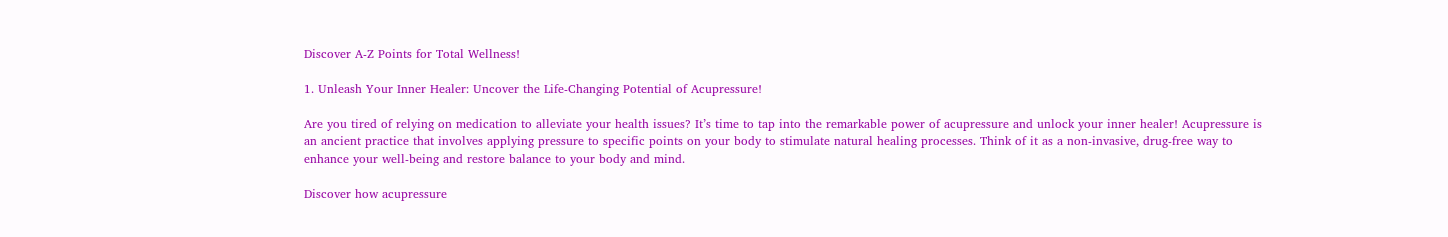Discover A-Z Points for Total Wellness!

1. Unleash Your Inner Healer: Uncover the Life-Changing Potential of Acupressure!

Are you tired of relying on medication to alleviate your health issues? It’s time to tap into the remarkable power of acupressure and unlock your inner healer! Acupressure is an ancient practice that involves applying pressure to specific points on your body to stimulate natural healing processes. Think of it as a non-invasive, drug-free way to enhance your well-being and restore balance to your body and mind.

Discover how acupressure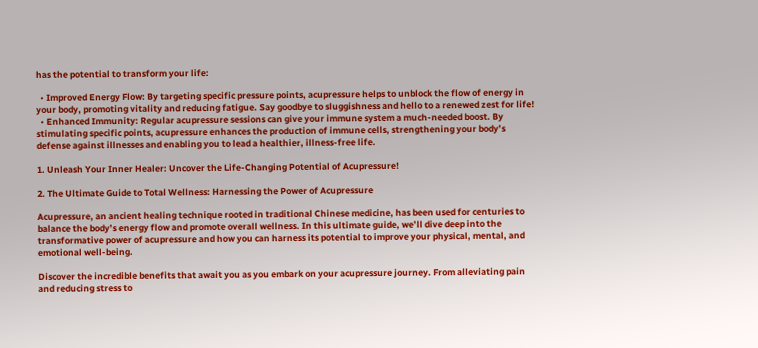has the potential to transform your life:

  • Improved Energy Flow: By targeting specific pressure points, acupressure helps to unblock the flow of energy in your body, promoting vitality and reducing fatigue. Say goodbye to sluggishness and hello to a renewed zest for life!
  • Enhanced Immunity: Regular acupressure sessions can give your immune system a much-needed boost. By stimulating specific points, acupressure enhances the production of immune cells, strengthening your body’s defense against illnesses and enabling you to lead a healthier, illness-free life.

1. Unleash Your Inner Healer: Uncover the Life-Changing Potential of Acupressure!

2. The Ultimate Guide to Total Wellness: Harnessing the Power of Acupressure

Acupressure, an ancient healing technique rooted in traditional Chinese medicine, has been used for centuries to balance the body’s energy flow and promote overall wellness. In this ultimate guide, we’ll dive deep into the transformative power of acupressure and how you can harness its potential to improve your physical, mental, and emotional well-being.

Discover the incredible benefits that await you as you embark on your acupressure journey. From alleviating pain and reducing stress to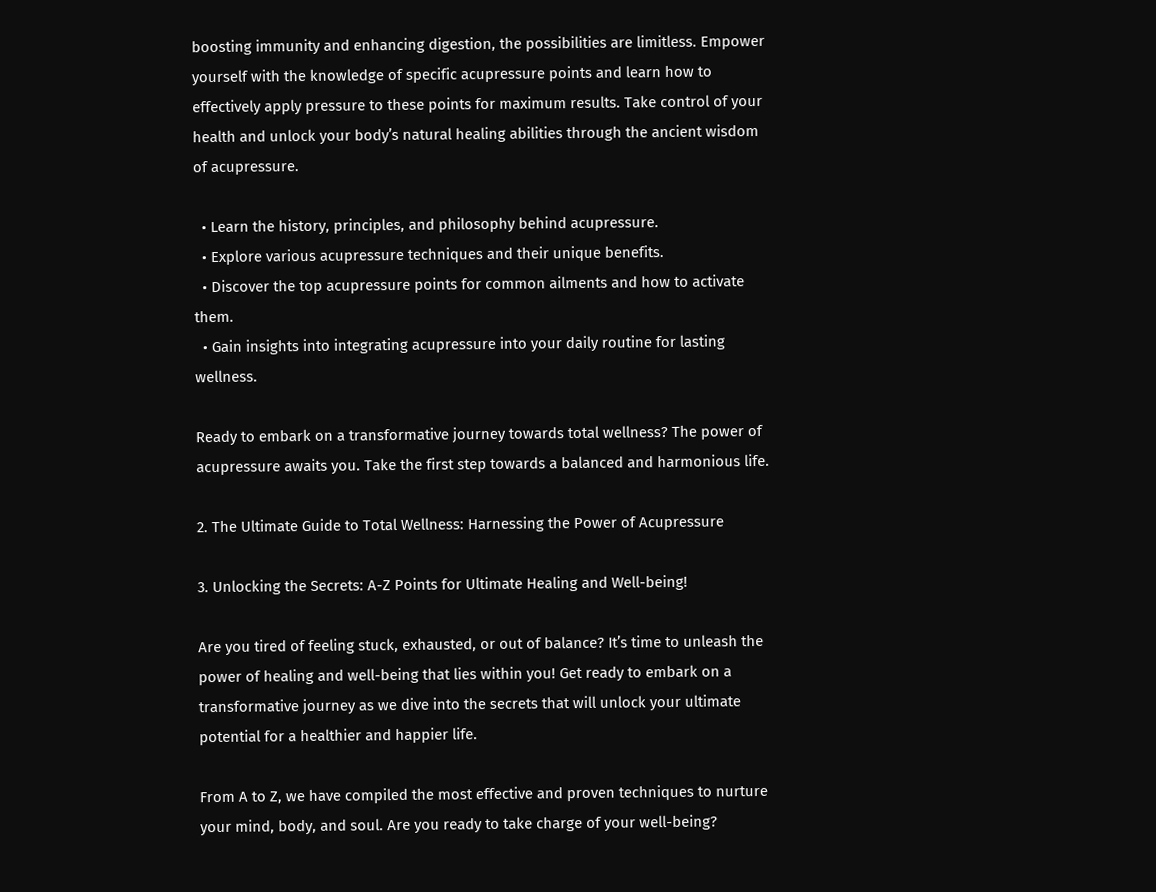boosting immunity and enhancing digestion, the possibilities are limitless. Empower yourself with the knowledge of specific acupressure points and learn how to effectively apply pressure to these points for maximum results. Take control of your health and unlock your body’s natural healing abilities through the ancient wisdom of acupressure.

  • Learn the history, principles, and philosophy behind acupressure.
  • Explore various acupressure techniques and their unique benefits.
  • Discover the top acupressure points for common ailments and how to activate them.
  • Gain insights into integrating acupressure into your daily routine for lasting wellness.

Ready to embark on a transformative journey towards total wellness? The power of acupressure awaits you. Take the first step towards a balanced and harmonious life.

2. The Ultimate Guide to Total Wellness: Harnessing the Power of Acupressure

3. Unlocking the Secrets: A-Z Points for Ultimate Healing and Well-being!

Are you tired of feeling stuck, exhausted, or out of balance? It’s time to unleash the power of healing and well-being that lies within you! Get ready to embark on a transformative journey as we dive into the secrets that will unlock your ultimate potential for a healthier and happier life.

From A to Z, we have compiled the most effective and proven techniques to nurture your mind, body, and soul. Are you ready to take charge of your well-being?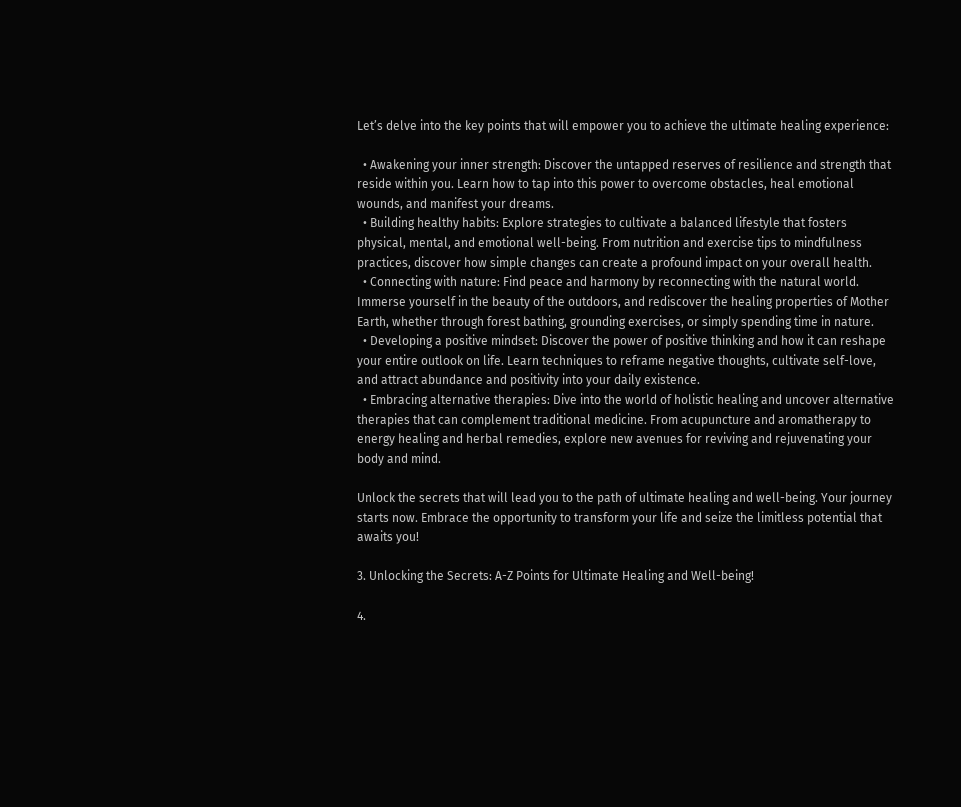Let’s delve into the key points that will empower you to achieve the ultimate healing experience:

  • Awakening your inner strength: Discover the untapped reserves of resilience and strength that reside within you. Learn how to tap into this power to overcome obstacles, heal emotional wounds, and manifest your dreams.
  • Building healthy habits: Explore strategies to cultivate a balanced lifestyle that fosters physical, mental, and emotional well-being. From nutrition and exercise tips to mindfulness practices, discover how simple changes can create a profound impact on your overall health.
  • Connecting with nature: Find peace and harmony by reconnecting with the natural world. Immerse yourself in the beauty of the outdoors, and rediscover the healing properties of Mother Earth, whether through forest bathing, grounding exercises, or simply spending time in nature.
  • Developing a positive mindset: Discover the power of positive thinking and how it can reshape your entire outlook on life. Learn techniques to reframe negative thoughts, cultivate self-love, and attract abundance and positivity into your daily existence.
  • Embracing alternative therapies: Dive into the world of holistic healing and uncover alternative therapies that can complement traditional medicine. From acupuncture and aromatherapy to energy healing and herbal remedies, explore new avenues for reviving and rejuvenating your body and mind.

Unlock the secrets that will lead you to the path of ultimate healing and well-being. Your journey starts now. Embrace the opportunity to transform your life and seize the limitless potential that awaits you!

3. Unlocking the Secrets: A-Z Points for Ultimate Healing and Well-being!

4.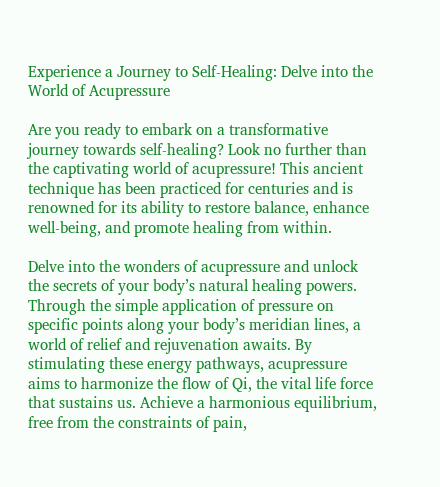Experience a Journey to Self-Healing: Delve into the World of Acupressure

Are you ready to embark on a transformative journey towards self-healing? Look no further than the captivating world of acupressure! This ancient technique has been practiced for centuries and is renowned for its ability to restore balance, enhance well-being, and promote healing from within.

Delve into the wonders of acupressure and unlock the secrets of your body’s natural healing powers. Through the simple application of pressure on specific points along your body’s meridian lines, a world of relief and rejuvenation awaits. By stimulating these energy pathways, acupressure aims to harmonize the flow of Qi, the vital life force that sustains us. Achieve a harmonious equilibrium, free from the constraints of pain,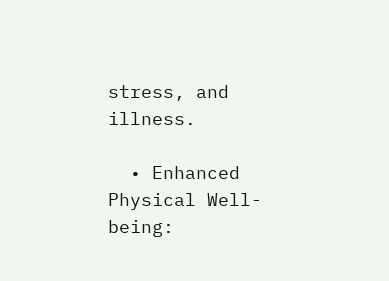stress, and illness.

  • Enhanced Physical Well-being: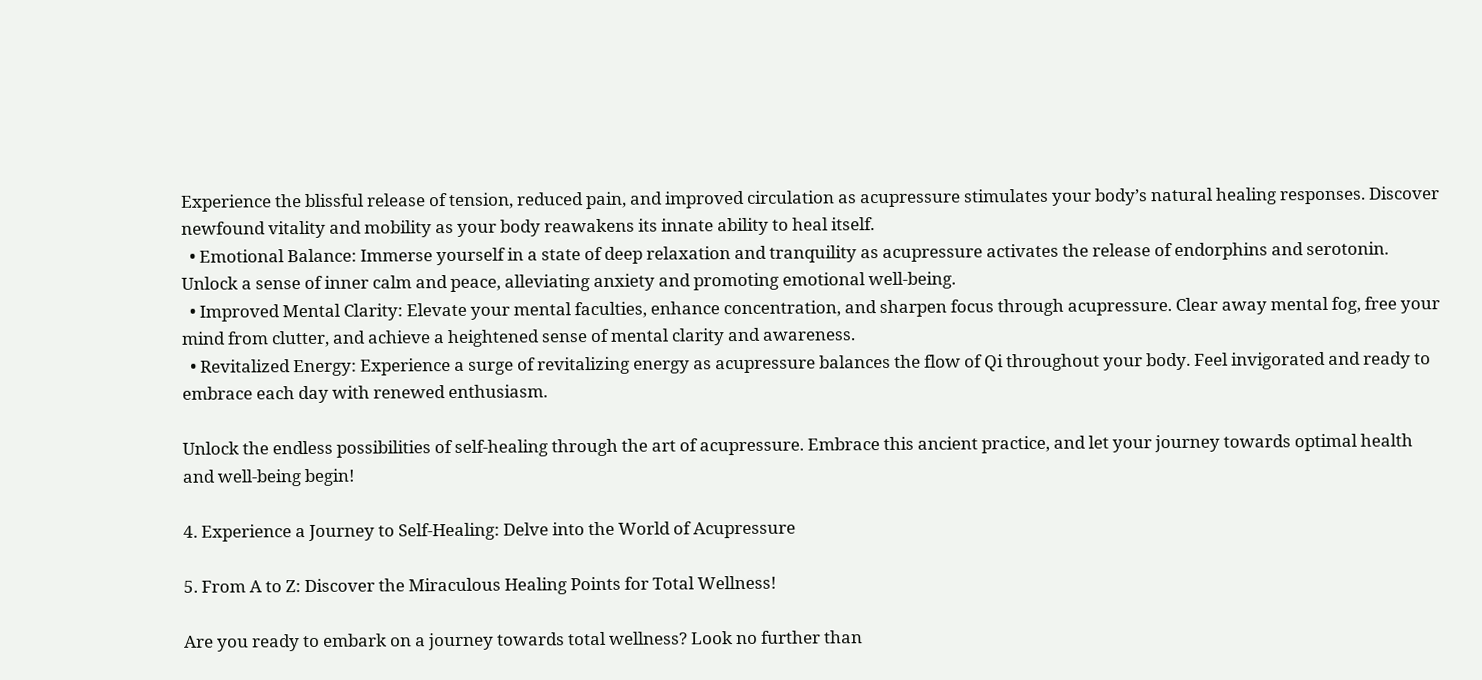Experience the blissful release of tension, reduced pain, and improved circulation as acupressure stimulates your body’s natural healing responses. Discover newfound vitality and mobility as your body reawakens its innate ability to heal itself.
  • Emotional Balance: Immerse yourself in a state of deep relaxation and tranquility as acupressure activates the release of endorphins and serotonin. Unlock a sense of inner calm and peace, alleviating anxiety and promoting emotional well-being.
  • Improved Mental Clarity: Elevate your mental faculties, enhance concentration, and sharpen focus through acupressure. Clear away mental fog, free your mind from clutter, and achieve a heightened sense of mental clarity and awareness.
  • Revitalized Energy: Experience a surge of revitalizing energy as acupressure balances the flow of Qi throughout your body. Feel invigorated and ready to embrace each day with renewed enthusiasm.

Unlock the endless possibilities of self-healing through the art of acupressure. Embrace this ancient practice, and let your journey towards optimal health and well-being begin!

4. Experience a Journey to Self-Healing: Delve into the World of Acupressure

5. From A to Z: Discover the Miraculous Healing Points for Total Wellness!

Are you ready to embark on a journey towards total wellness? Look no further than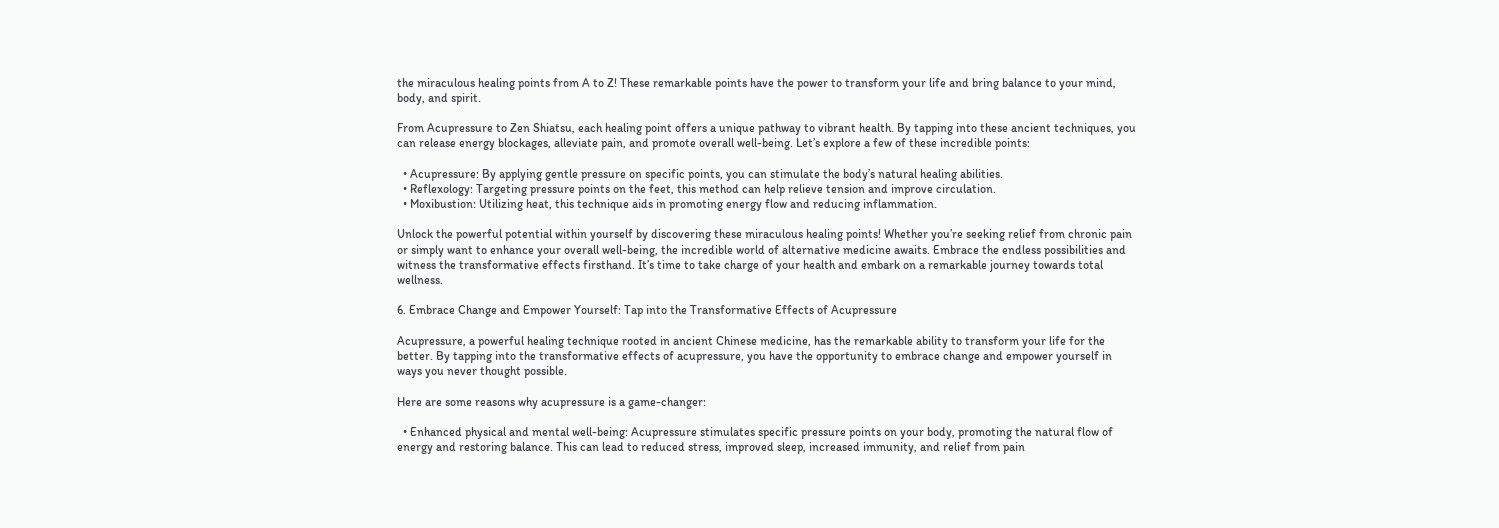the miraculous healing points from A to Z! These remarkable points have the power to transform your life and bring balance to your mind, body, and spirit.

From Acupressure to Zen Shiatsu, each healing point offers a unique pathway to vibrant health. By tapping into these ancient techniques, you can release energy blockages, alleviate pain, and promote overall well-being. Let’s explore a few of these incredible points:

  • Acupressure: By applying gentle pressure on specific points, you can stimulate the body’s natural healing abilities.
  • Reflexology: Targeting pressure points on the feet, this method can help relieve tension and improve circulation.
  • Moxibustion: Utilizing heat, this technique aids in promoting energy flow and reducing inflammation.

Unlock the powerful potential within yourself by discovering these miraculous healing points! Whether you’re seeking relief from chronic pain or simply want to enhance your overall well-being, the incredible world of alternative medicine awaits. Embrace the endless possibilities and witness the transformative effects firsthand. It’s time to take charge of your health and embark on a remarkable journey towards total wellness.

6. Embrace Change and Empower Yourself: Tap into the Transformative Effects of Acupressure

Acupressure, a powerful healing technique rooted in ancient Chinese medicine, has the remarkable ability to transform your life for the better. By tapping into the transformative effects of acupressure, you have the opportunity to embrace change and empower yourself in ways you never thought possible.

Here are some reasons why acupressure is a game-changer:

  • Enhanced physical and mental well-being: Acupressure stimulates specific pressure points on your body, promoting the natural flow of energy and restoring balance. This can lead to reduced stress, improved sleep, increased immunity, and relief from pain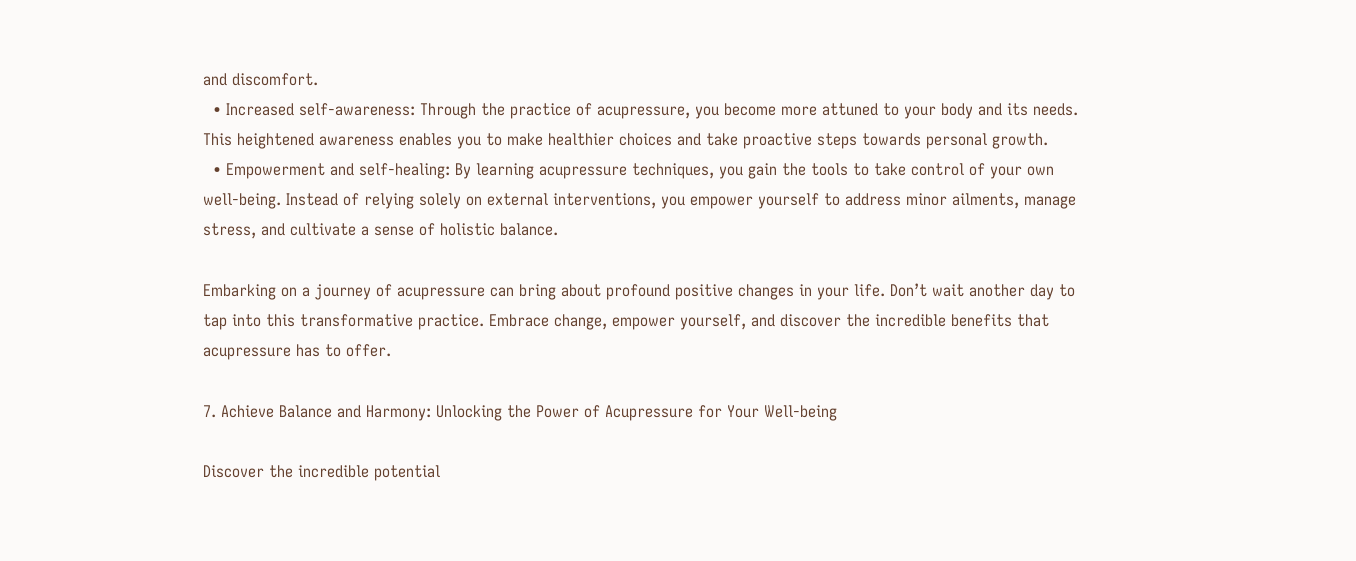and discomfort.
  • Increased self-awareness: Through the practice of acupressure, you become more attuned to your body and its needs. This heightened awareness enables you to make healthier choices and take proactive steps towards personal growth.
  • Empowerment and self-healing: By learning acupressure techniques, you gain the tools to take control of your own well-being. Instead of relying solely on external interventions, you empower yourself to address minor ailments, manage stress, and cultivate a sense of holistic balance.

Embarking on a journey of acupressure can bring about profound positive changes in your life. Don’t wait another day to tap into this transformative practice. Embrace change, empower yourself, and discover the incredible benefits that acupressure has to offer.

7. Achieve Balance and Harmony: Unlocking the Power of Acupressure for Your Well-being

Discover the incredible potential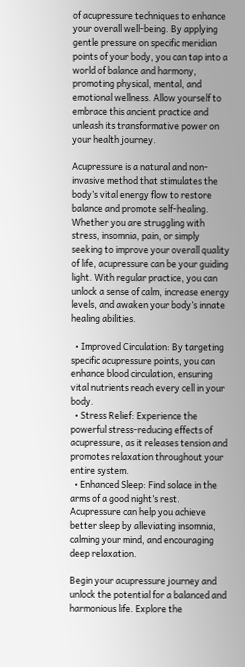of acupressure techniques to enhance your overall well-being. By applying gentle pressure on specific meridian points of your body, you can tap into a world of balance and harmony, promoting physical, mental, and emotional wellness. Allow yourself to embrace this ancient practice and unleash its transformative power on your health journey.

Acupressure is a natural and non-invasive method that stimulates the body’s vital energy flow to restore balance and promote self-healing. Whether you are struggling with stress, insomnia, pain, or simply seeking to improve your overall quality of life, acupressure can be your guiding light. With regular practice, you can unlock a sense of calm, increase energy levels, and awaken your body’s innate healing abilities.

  • Improved Circulation: By targeting specific acupressure points, you can enhance blood circulation, ensuring vital nutrients reach every cell in your body.
  • Stress Relief: Experience the powerful stress-reducing effects of acupressure, as it releases tension and promotes relaxation throughout your entire system.
  • Enhanced Sleep: Find solace in the arms of a good night’s rest. Acupressure can help you achieve better sleep by alleviating insomnia, calming your mind, and encouraging deep relaxation.

Begin your acupressure journey and unlock the potential for a balanced and harmonious life. Explore the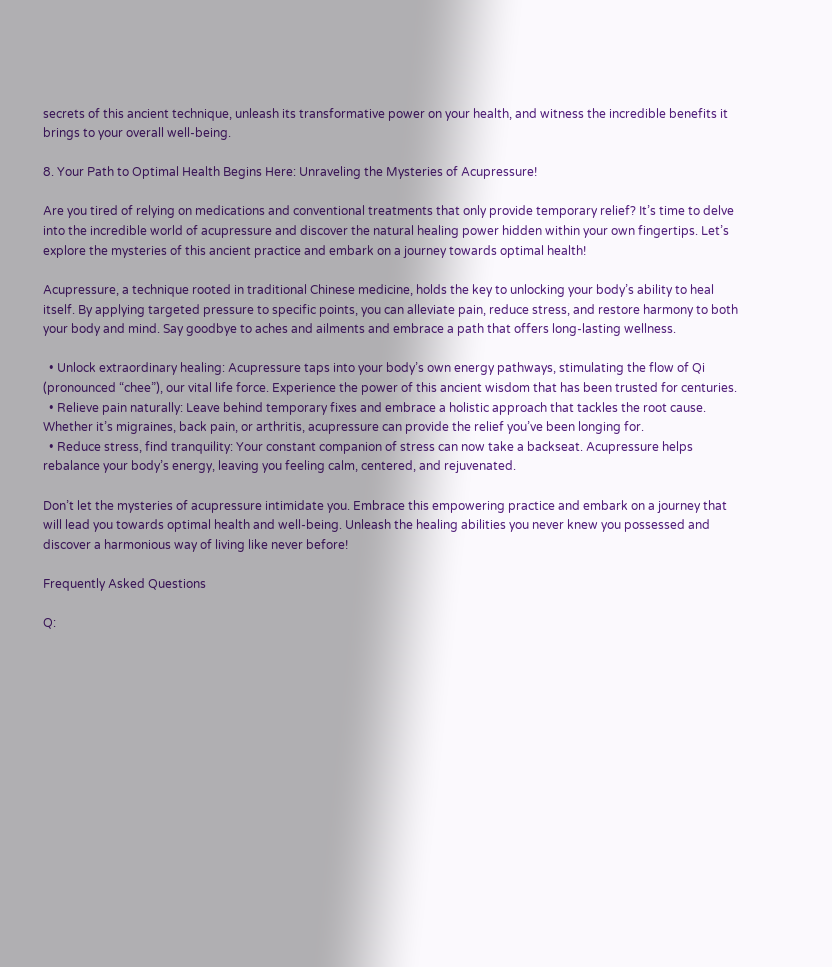secrets of this ancient technique, unleash its transformative power on your health, and witness the incredible benefits it brings to your overall well-being.

8. Your Path to Optimal Health Begins Here: Unraveling the Mysteries of Acupressure!

Are you tired of relying on medications and conventional treatments that only provide temporary relief? It’s time to delve into the incredible world of acupressure and discover the natural healing power hidden within your own fingertips. Let’s explore the mysteries of this ancient practice and embark on a journey towards optimal health!

Acupressure, a technique rooted in traditional Chinese medicine, holds the key to unlocking your body’s ability to heal itself. By applying targeted pressure to specific points, you can alleviate pain, reduce stress, and restore harmony to both your body and mind. Say goodbye to aches and ailments and embrace a path that offers long-lasting wellness.

  • Unlock extraordinary healing: Acupressure taps into your body’s own energy pathways, stimulating the flow of Qi (pronounced “chee”), our vital life force. Experience the power of this ancient wisdom that has been trusted for centuries.
  • Relieve pain naturally: Leave behind temporary fixes and embrace a holistic approach that tackles the root cause. Whether it’s migraines, back pain, or arthritis, acupressure can provide the relief you’ve been longing for.
  • Reduce stress, find tranquility: Your constant companion of stress can now take a backseat. Acupressure helps rebalance your body’s energy, leaving you feeling calm, centered, and rejuvenated.

Don’t let the mysteries of acupressure intimidate you. Embrace this empowering practice and embark on a journey that will lead you towards optimal health and well-being. Unleash the healing abilities you never knew you possessed and discover a harmonious way of living like never before!

Frequently Asked Questions

Q: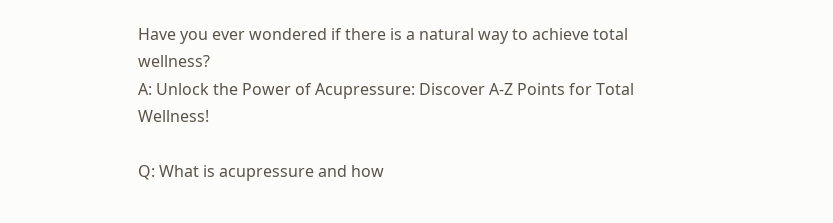Have you ever wondered if there is a natural way to achieve total wellness?
A: Unlock the Power of Acupressure: Discover A-Z Points for Total Wellness!

Q: What is acupressure and how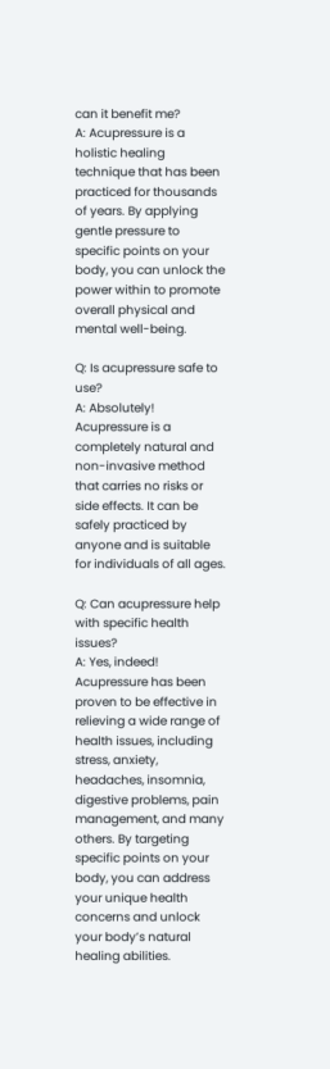can it benefit me?
A: Acupressure is a holistic healing technique that has been practiced for thousands of years. By applying gentle pressure to specific points on your body, you can unlock the power within to promote overall physical and mental well-being.

Q: Is acupressure safe to use?
A: Absolutely! Acupressure is a completely natural and non-invasive method that carries no risks or side effects. It can be safely practiced by anyone and is suitable for individuals of all ages.

Q: Can acupressure help with specific health issues?
A: Yes, indeed! Acupressure has been proven to be effective in relieving a wide range of health issues, including stress, anxiety, headaches, insomnia, digestive problems, pain management, and many others. By targeting specific points on your body, you can address your unique health concerns and unlock your body’s natural healing abilities.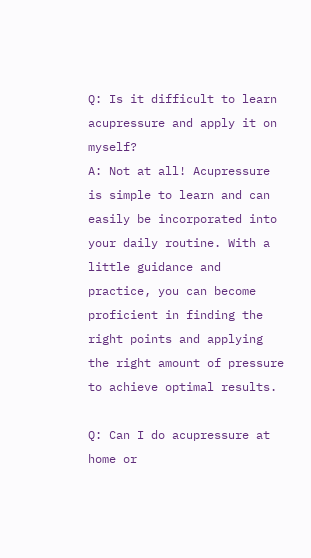Q: Is it difficult to learn acupressure and apply it on myself?
A: Not at all! Acupressure is simple to learn and can easily be incorporated into your daily routine. With a little guidance and practice, you can become proficient in finding the right points and applying the right amount of pressure to achieve optimal results.

Q: Can I do acupressure at home or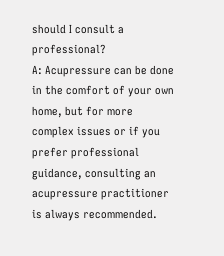should I consult a professional?
A: Acupressure can be done in the comfort of your own home, but for more complex issues or if you prefer professional guidance, consulting an acupressure practitioner is always recommended.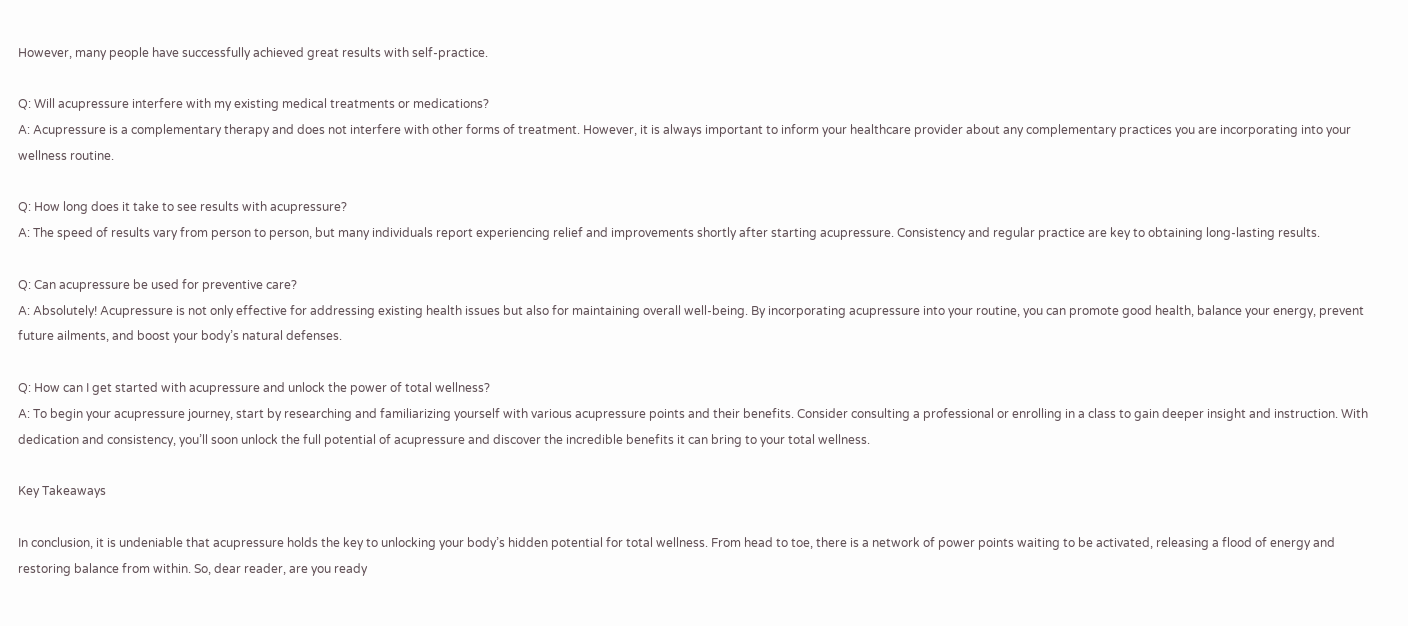However, many people have successfully achieved great results with self-practice.

Q: Will acupressure interfere with my existing medical treatments or medications?
A: Acupressure is a complementary therapy and does not interfere with other forms of treatment. However, it is always important to inform your healthcare provider about any complementary practices you are incorporating into your wellness routine.

Q: How long does it take to see results with acupressure?
A: The speed of results vary from person to person, but many individuals report experiencing relief and improvements shortly after starting acupressure. Consistency and regular practice are key to obtaining long-lasting results.

Q: Can acupressure be used for preventive care?
A: Absolutely! Acupressure is not only effective for addressing existing health issues but also for maintaining overall well-being. By incorporating acupressure into your routine, you can promote good health, balance your energy, prevent future ailments, and boost your body’s natural defenses.

Q: How can I get started with acupressure and unlock the power of total wellness?
A: To begin your acupressure journey, start by researching and familiarizing yourself with various acupressure points and their benefits. Consider consulting a professional or enrolling in a class to gain deeper insight and instruction. With dedication and consistency, you’ll soon unlock the full potential of acupressure and discover the incredible benefits it can bring to your total wellness.

Key Takeaways

In conclusion, it is undeniable that acupressure holds the key to unlocking your body’s hidden potential for total wellness. From head to toe, there is a network of power points waiting to be activated, releasing a flood of energy and restoring balance from within. So, dear reader, are you ready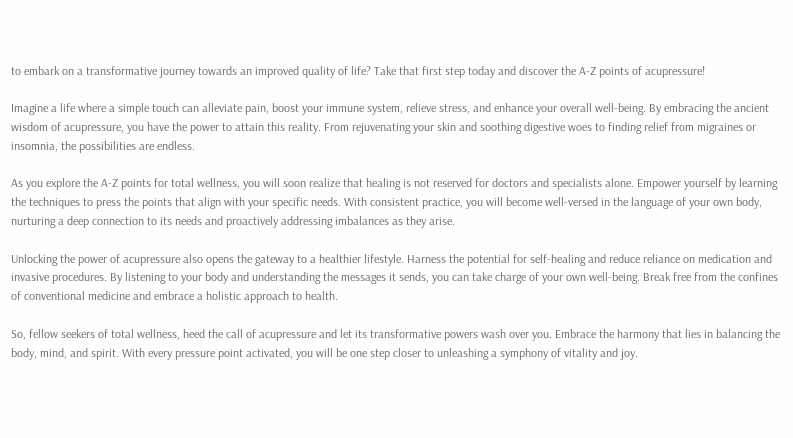to embark on a transformative journey towards an improved quality of life? Take that first step today and discover the A-Z points of acupressure!

Imagine a life where a simple touch can alleviate pain, boost your immune system, relieve stress, and enhance your overall well-being. By embracing the ancient wisdom of acupressure, you have the power to attain this reality. From rejuvenating your skin and soothing digestive woes to finding relief from migraines or insomnia, the possibilities are endless.

As you explore the A-Z points for total wellness, you will soon realize that healing is not reserved for doctors and specialists alone. Empower yourself by learning the techniques to press the points that align with your specific needs. With consistent practice, you will become well-versed in the language of your own body, nurturing a deep connection to its needs and proactively addressing imbalances as they arise.

Unlocking the power of acupressure also opens the gateway to a healthier lifestyle. Harness the potential for self-healing and reduce reliance on medication and invasive procedures. By listening to your body and understanding the messages it sends, you can take charge of your own well-being. Break free from the confines of conventional medicine and embrace a holistic approach to health.

So, fellow seekers of total wellness, heed the call of acupressure and let its transformative powers wash over you. Embrace the harmony that lies in balancing the body, mind, and spirit. With every pressure point activated, you will be one step closer to unleashing a symphony of vitality and joy.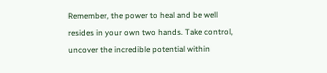Remember, the power to heal and be well resides in your own two hands. Take control, uncover the incredible potential within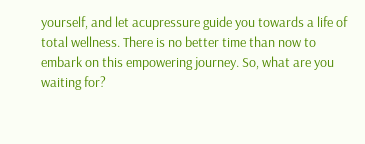yourself, and let acupressure guide you towards a life of total wellness. There is no better time than now to embark on this empowering journey. So, what are you waiting for?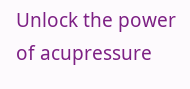Unlock the power of acupressure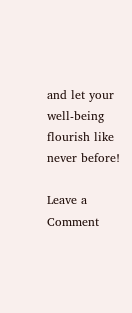and let your well-being flourish like never before!

Leave a Comment